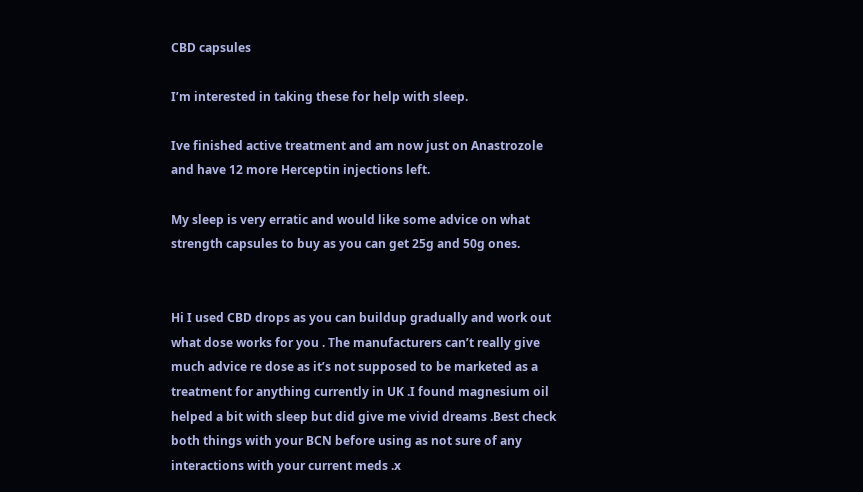CBD capsules

I’m interested in taking these for help with sleep.

Ive finished active treatment and am now just on Anastrozole and have 12 more Herceptin injections left.

My sleep is very erratic and would like some advice on what strength capsules to buy as you can get 25g and 50g ones.


Hi I used CBD drops as you can buildup gradually and work out what dose works for you . The manufacturers can’t really give much advice re dose as it’s not supposed to be marketed as a treatment for anything currently in UK .I found magnesium oil helped a bit with sleep but did give me vivid dreams .Best check both things with your BCN before using as not sure of any interactions with your current meds .x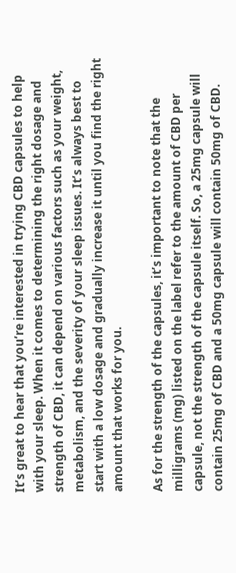It’s great to hear that you’re interested in trying CBD capsules to help with your sleep. When it comes to determining the right dosage and strength of CBD, it can depend on various factors such as your weight, metabolism, and the severity of your sleep issues. It’s always best to start with a low dosage and gradually increase it until you find the right amount that works for you.

As for the strength of the capsules, it’s important to note that the milligrams (mg) listed on the label refer to the amount of CBD per capsule, not the strength of the capsule itself. So, a 25mg capsule will contain 25mg of CBD and a 50mg capsule will contain 50mg of CBD.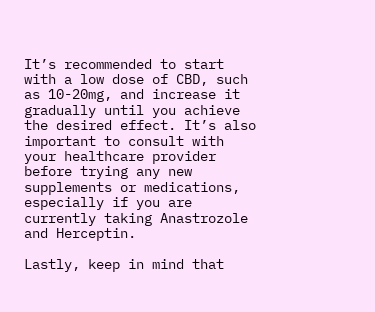It’s recommended to start with a low dose of CBD, such as 10-20mg, and increase it gradually until you achieve the desired effect. It’s also important to consult with your healthcare provider before trying any new supplements or medications, especially if you are currently taking Anastrozole and Herceptin.

Lastly, keep in mind that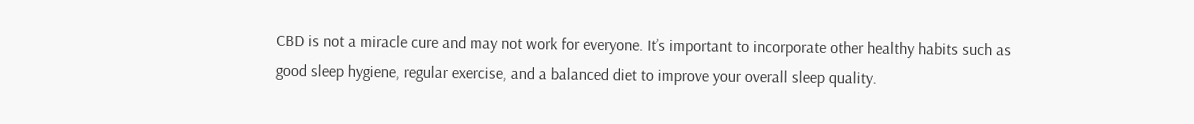CBD is not a miracle cure and may not work for everyone. It’s important to incorporate other healthy habits such as good sleep hygiene, regular exercise, and a balanced diet to improve your overall sleep quality.